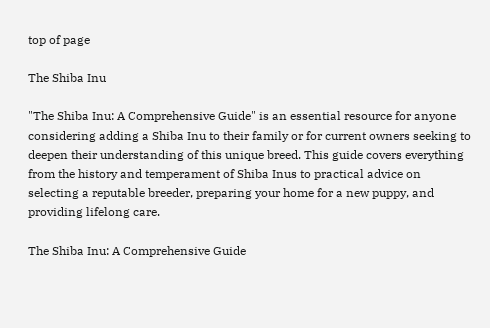top of page

The Shiba Inu

"The Shiba Inu: A Comprehensive Guide" is an essential resource for anyone considering adding a Shiba Inu to their family or for current owners seeking to deepen their understanding of this unique breed. This guide covers everything from the history and temperament of Shiba Inus to practical advice on selecting a reputable breeder, preparing your home for a new puppy, and providing lifelong care.

The Shiba Inu: A Comprehensive Guide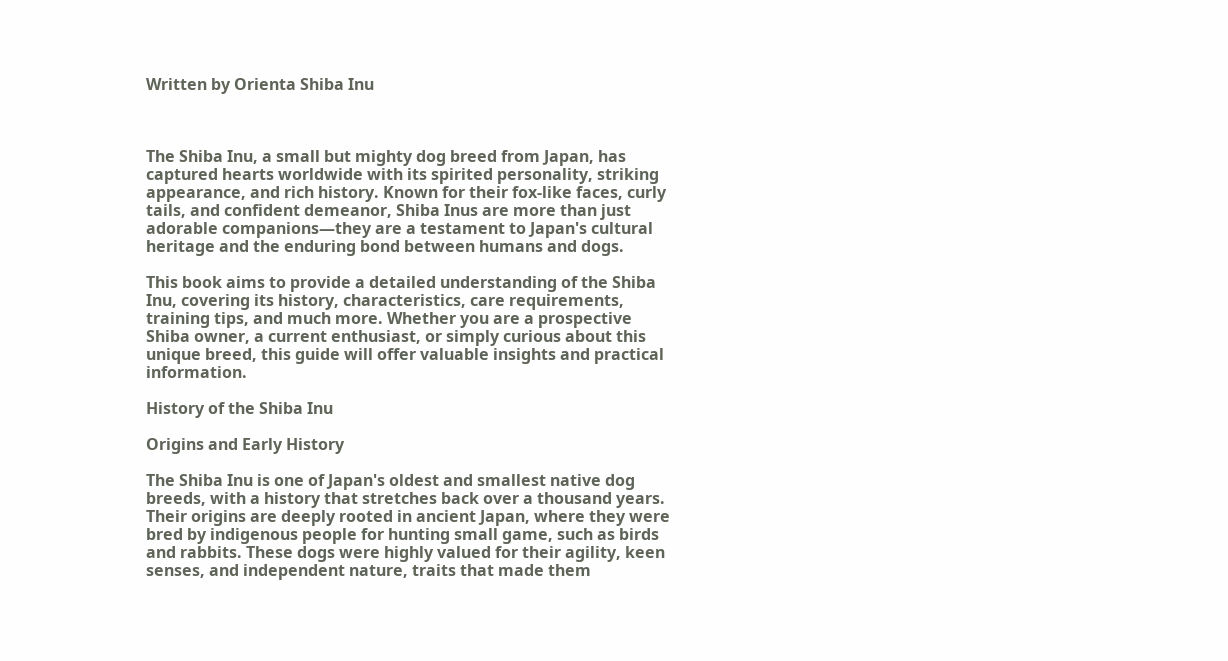Written by Orienta Shiba Inu



The Shiba Inu, a small but mighty dog breed from Japan, has captured hearts worldwide with its spirited personality, striking appearance, and rich history. Known for their fox-like faces, curly tails, and confident demeanor, Shiba Inus are more than just adorable companions—they are a testament to Japan's cultural heritage and the enduring bond between humans and dogs.

This book aims to provide a detailed understanding of the Shiba Inu, covering its history, characteristics, care requirements, training tips, and much more. Whether you are a prospective Shiba owner, a current enthusiast, or simply curious about this unique breed, this guide will offer valuable insights and practical information.

History of the Shiba Inu

Origins and Early History

The Shiba Inu is one of Japan's oldest and smallest native dog breeds, with a history that stretches back over a thousand years. Their origins are deeply rooted in ancient Japan, where they were bred by indigenous people for hunting small game, such as birds and rabbits. These dogs were highly valued for their agility, keen senses, and independent nature, traits that made them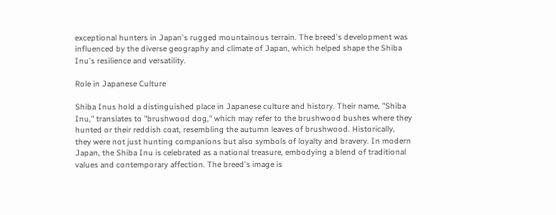exceptional hunters in Japan's rugged mountainous terrain. The breed's development was influenced by the diverse geography and climate of Japan, which helped shape the Shiba Inu's resilience and versatility.

Role in Japanese Culture

Shiba Inus hold a distinguished place in Japanese culture and history. Their name, "Shiba Inu," translates to "brushwood dog," which may refer to the brushwood bushes where they hunted or their reddish coat, resembling the autumn leaves of brushwood. Historically, they were not just hunting companions but also symbols of loyalty and bravery. In modern Japan, the Shiba Inu is celebrated as a national treasure, embodying a blend of traditional values and contemporary affection. The breed's image is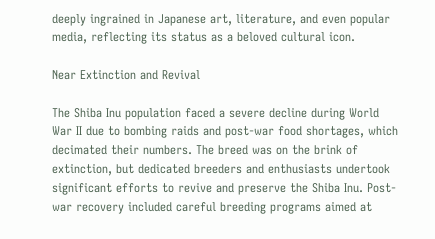deeply ingrained in Japanese art, literature, and even popular media, reflecting its status as a beloved cultural icon.

Near Extinction and Revival

The Shiba Inu population faced a severe decline during World War II due to bombing raids and post-war food shortages, which decimated their numbers. The breed was on the brink of extinction, but dedicated breeders and enthusiasts undertook significant efforts to revive and preserve the Shiba Inu. Post-war recovery included careful breeding programs aimed at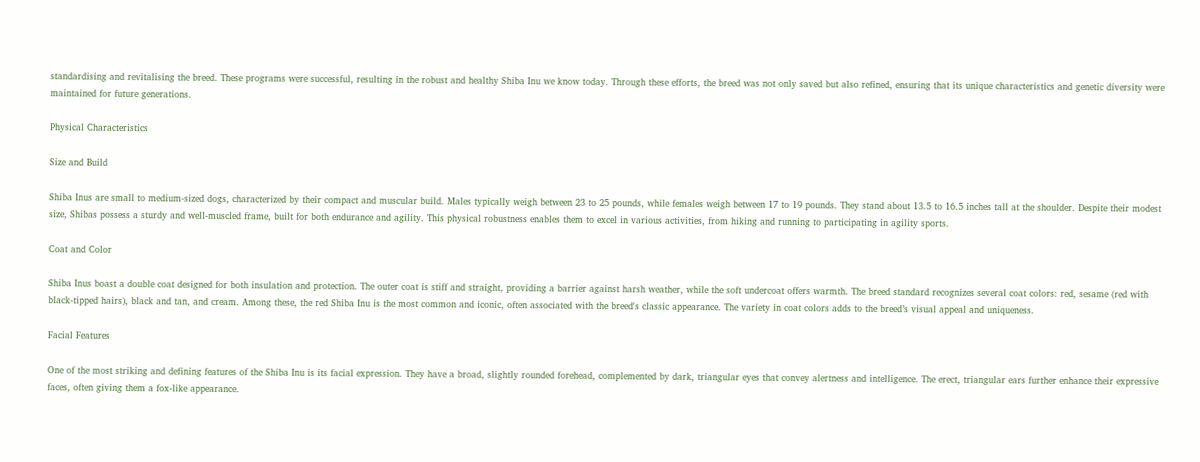standardising and revitalising the breed. These programs were successful, resulting in the robust and healthy Shiba Inu we know today. Through these efforts, the breed was not only saved but also refined, ensuring that its unique characteristics and genetic diversity were maintained for future generations.

Physical Characteristics

Size and Build

Shiba Inus are small to medium-sized dogs, characterized by their compact and muscular build. Males typically weigh between 23 to 25 pounds, while females weigh between 17 to 19 pounds. They stand about 13.5 to 16.5 inches tall at the shoulder. Despite their modest size, Shibas possess a sturdy and well-muscled frame, built for both endurance and agility. This physical robustness enables them to excel in various activities, from hiking and running to participating in agility sports.

Coat and Color

Shiba Inus boast a double coat designed for both insulation and protection. The outer coat is stiff and straight, providing a barrier against harsh weather, while the soft undercoat offers warmth. The breed standard recognizes several coat colors: red, sesame (red with black-tipped hairs), black and tan, and cream. Among these, the red Shiba Inu is the most common and iconic, often associated with the breed's classic appearance. The variety in coat colors adds to the breed’s visual appeal and uniqueness.

Facial Features

One of the most striking and defining features of the Shiba Inu is its facial expression. They have a broad, slightly rounded forehead, complemented by dark, triangular eyes that convey alertness and intelligence. The erect, triangular ears further enhance their expressive faces, often giving them a fox-like appearance.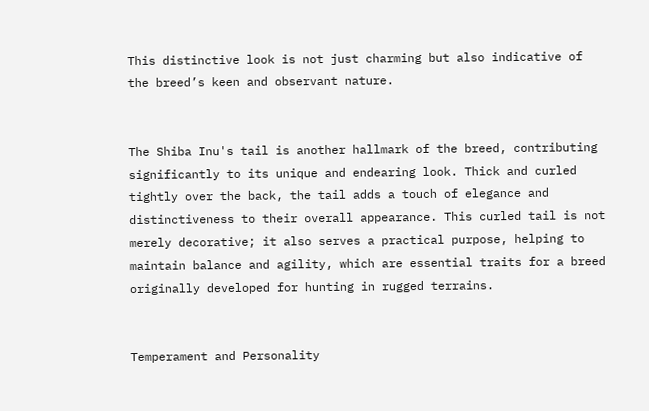This distinctive look is not just charming but also indicative of the breed’s keen and observant nature.


The Shiba Inu's tail is another hallmark of the breed, contributing significantly to its unique and endearing look. Thick and curled tightly over the back, the tail adds a touch of elegance and distinctiveness to their overall appearance. This curled tail is not merely decorative; it also serves a practical purpose, helping to maintain balance and agility, which are essential traits for a breed originally developed for hunting in rugged terrains.


Temperament and Personality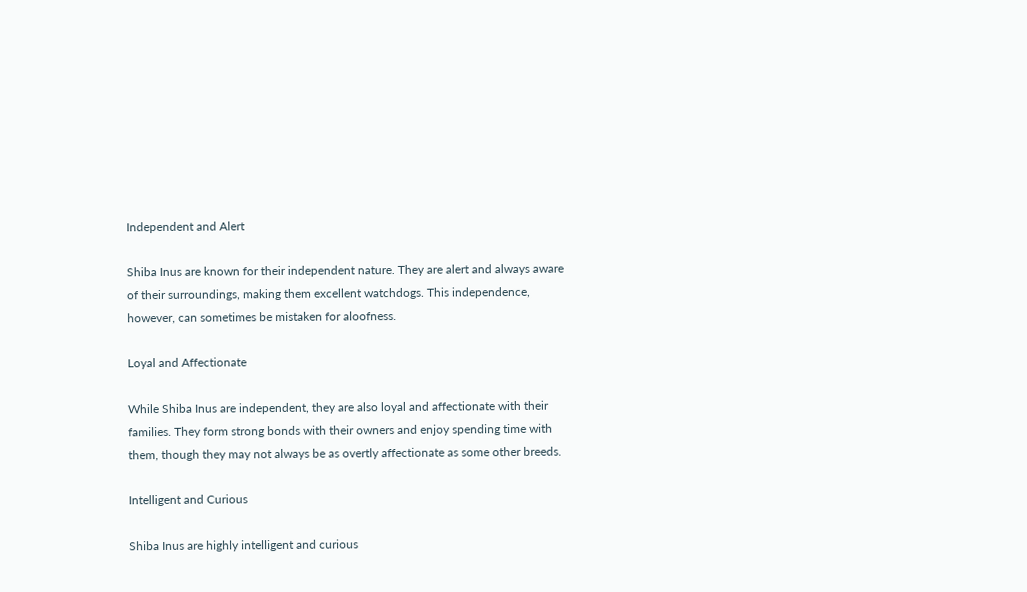Independent and Alert

Shiba Inus are known for their independent nature. They are alert and always aware of their surroundings, making them excellent watchdogs. This independence, however, can sometimes be mistaken for aloofness.

Loyal and Affectionate

While Shiba Inus are independent, they are also loyal and affectionate with their families. They form strong bonds with their owners and enjoy spending time with them, though they may not always be as overtly affectionate as some other breeds.

Intelligent and Curious

Shiba Inus are highly intelligent and curious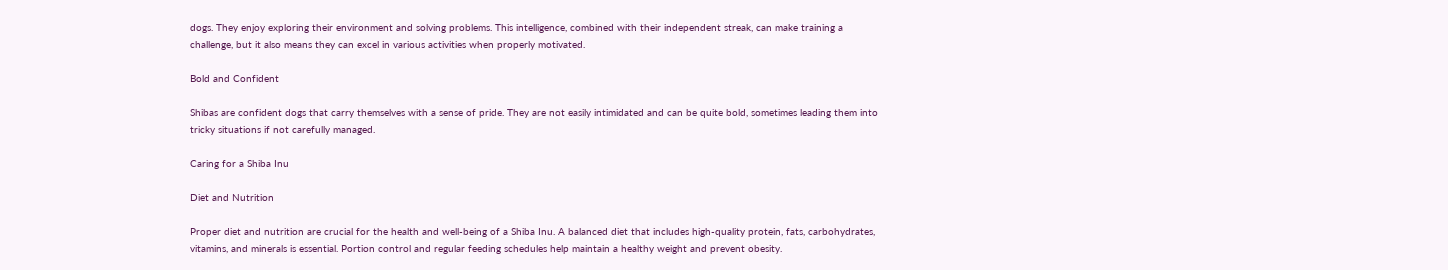dogs. They enjoy exploring their environment and solving problems. This intelligence, combined with their independent streak, can make training a challenge, but it also means they can excel in various activities when properly motivated.

Bold and Confident

Shibas are confident dogs that carry themselves with a sense of pride. They are not easily intimidated and can be quite bold, sometimes leading them into tricky situations if not carefully managed.

Caring for a Shiba Inu

Diet and Nutrition

Proper diet and nutrition are crucial for the health and well-being of a Shiba Inu. A balanced diet that includes high-quality protein, fats, carbohydrates, vitamins, and minerals is essential. Portion control and regular feeding schedules help maintain a healthy weight and prevent obesity.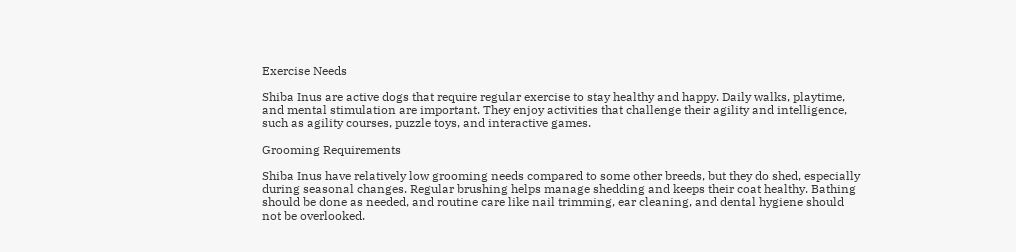Exercise Needs

Shiba Inus are active dogs that require regular exercise to stay healthy and happy. Daily walks, playtime, and mental stimulation are important. They enjoy activities that challenge their agility and intelligence, such as agility courses, puzzle toys, and interactive games.

Grooming Requirements

Shiba Inus have relatively low grooming needs compared to some other breeds, but they do shed, especially during seasonal changes. Regular brushing helps manage shedding and keeps their coat healthy. Bathing should be done as needed, and routine care like nail trimming, ear cleaning, and dental hygiene should not be overlooked.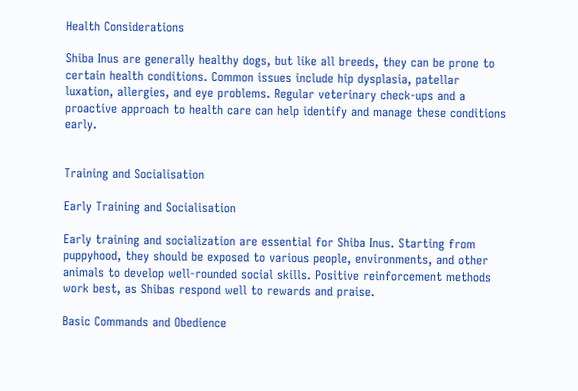Health Considerations

Shiba Inus are generally healthy dogs, but like all breeds, they can be prone to certain health conditions. Common issues include hip dysplasia, patellar luxation, allergies, and eye problems. Regular veterinary check-ups and a proactive approach to health care can help identify and manage these conditions early.


Training and Socialisation

Early Training and Socialisation

Early training and socialization are essential for Shiba Inus. Starting from puppyhood, they should be exposed to various people, environments, and other animals to develop well-rounded social skills. Positive reinforcement methods work best, as Shibas respond well to rewards and praise.

Basic Commands and Obedience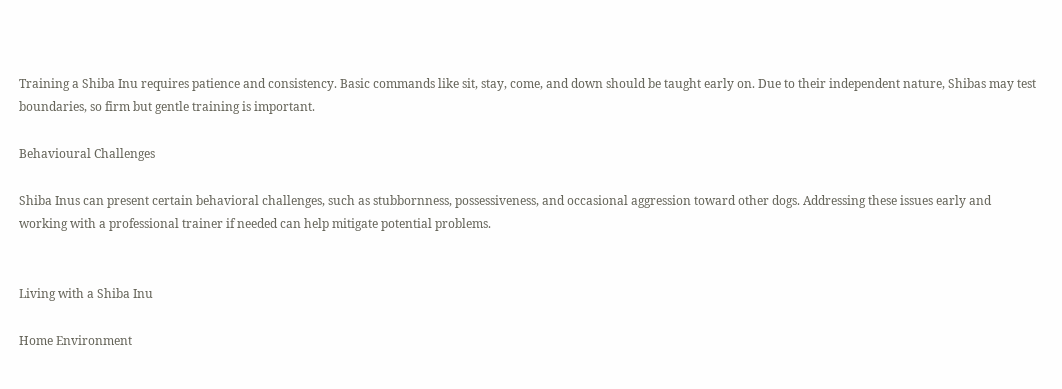Training a Shiba Inu requires patience and consistency. Basic commands like sit, stay, come, and down should be taught early on. Due to their independent nature, Shibas may test boundaries, so firm but gentle training is important.

Behavioural Challenges

Shiba Inus can present certain behavioral challenges, such as stubbornness, possessiveness, and occasional aggression toward other dogs. Addressing these issues early and working with a professional trainer if needed can help mitigate potential problems.


Living with a Shiba Inu

Home Environment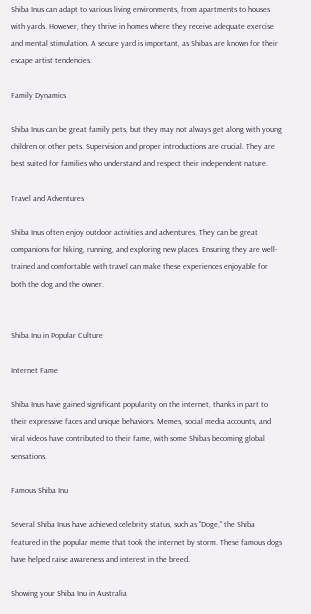Shiba Inus can adapt to various living environments, from apartments to houses with yards. However, they thrive in homes where they receive adequate exercise and mental stimulation. A secure yard is important, as Shibas are known for their escape artist tendencies.

Family Dynamics

Shiba Inus can be great family pets, but they may not always get along with young children or other pets. Supervision and proper introductions are crucial. They are best suited for families who understand and respect their independent nature.

Travel and Adventures

Shiba Inus often enjoy outdoor activities and adventures. They can be great companions for hiking, running, and exploring new places. Ensuring they are well-trained and comfortable with travel can make these experiences enjoyable for both the dog and the owner.


Shiba Inu in Popular Culture

Internet Fame

Shiba Inus have gained significant popularity on the internet, thanks in part to their expressive faces and unique behaviors. Memes, social media accounts, and viral videos have contributed to their fame, with some Shibas becoming global sensations.

Famous Shiba Inu

Several Shiba Inus have achieved celebrity status, such as "Doge," the Shiba featured in the popular meme that took the internet by storm. These famous dogs have helped raise awareness and interest in the breed.

Showing your Shiba Inu in Australia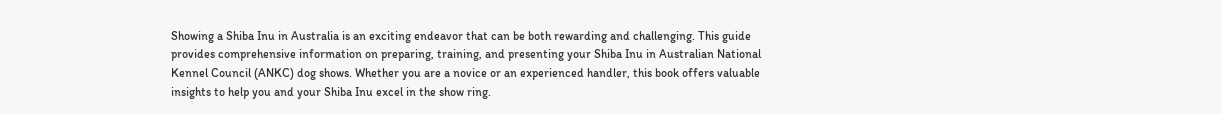Showing a Shiba Inu in Australia is an exciting endeavor that can be both rewarding and challenging. This guide provides comprehensive information on preparing, training, and presenting your Shiba Inu in Australian National Kennel Council (ANKC) dog shows. Whether you are a novice or an experienced handler, this book offers valuable insights to help you and your Shiba Inu excel in the show ring.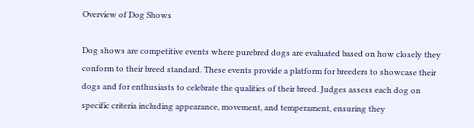Overview of Dog Shows

Dog shows are competitive events where purebred dogs are evaluated based on how closely they conform to their breed standard. These events provide a platform for breeders to showcase their dogs and for enthusiasts to celebrate the qualities of their breed. Judges assess each dog on specific criteria including appearance, movement, and temperament, ensuring they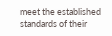meet the established standards of their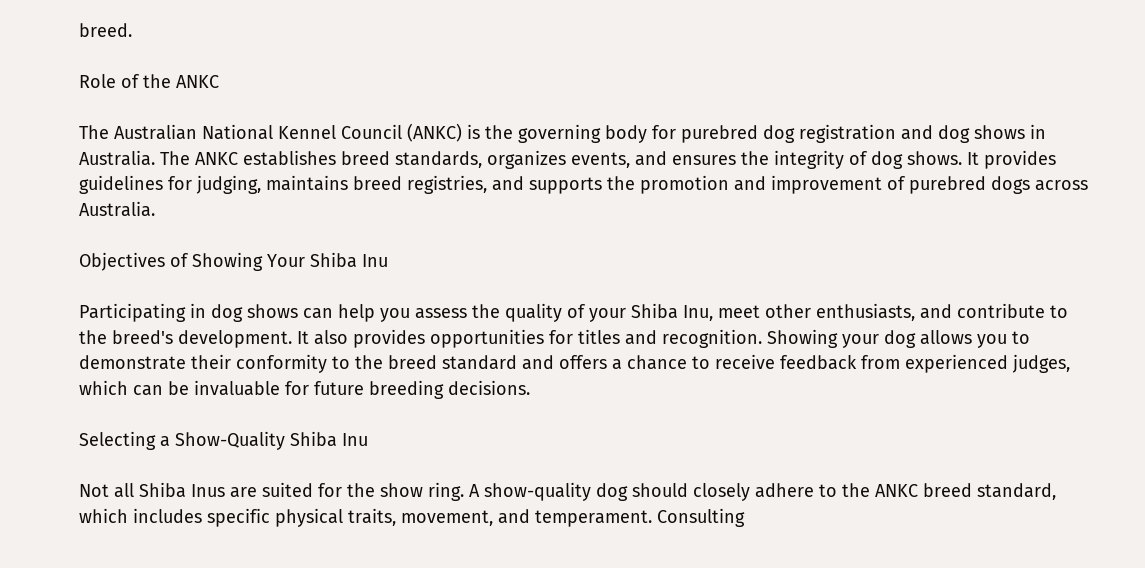breed.

Role of the ANKC

The Australian National Kennel Council (ANKC) is the governing body for purebred dog registration and dog shows in Australia. The ANKC establishes breed standards, organizes events, and ensures the integrity of dog shows. It provides guidelines for judging, maintains breed registries, and supports the promotion and improvement of purebred dogs across Australia.

Objectives of Showing Your Shiba Inu

Participating in dog shows can help you assess the quality of your Shiba Inu, meet other enthusiasts, and contribute to the breed's development. It also provides opportunities for titles and recognition. Showing your dog allows you to demonstrate their conformity to the breed standard and offers a chance to receive feedback from experienced judges, which can be invaluable for future breeding decisions.

Selecting a Show-Quality Shiba Inu

Not all Shiba Inus are suited for the show ring. A show-quality dog should closely adhere to the ANKC breed standard, which includes specific physical traits, movement, and temperament. Consulting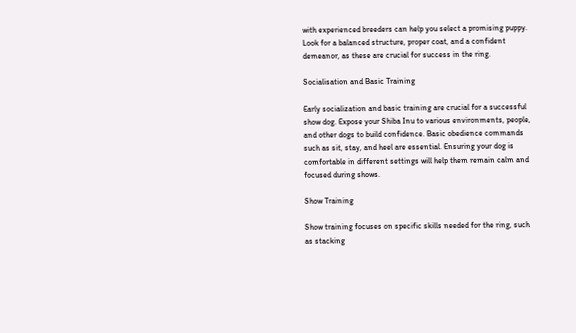with experienced breeders can help you select a promising puppy. Look for a balanced structure, proper coat, and a confident demeanor, as these are crucial for success in the ring.

Socialisation and Basic Training

Early socialization and basic training are crucial for a successful show dog. Expose your Shiba Inu to various environments, people, and other dogs to build confidence. Basic obedience commands such as sit, stay, and heel are essential. Ensuring your dog is comfortable in different settings will help them remain calm and focused during shows.

Show Training

Show training focuses on specific skills needed for the ring, such as stacking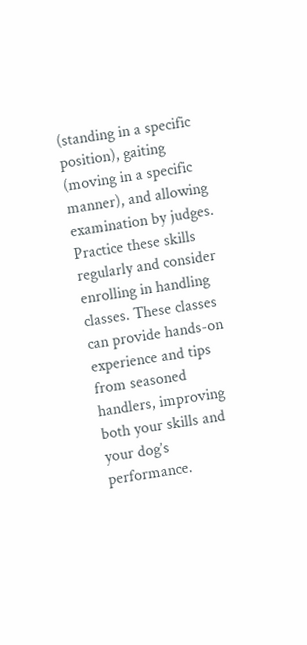(standing in a specific position), gaiting (moving in a specific manner), and allowing examination by judges. Practice these skills regularly and consider enrolling in handling classes. These classes can provide hands-on experience and tips from seasoned handlers, improving both your skills and your dog’s performance.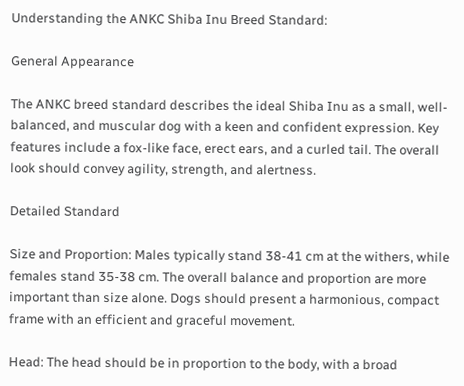Understanding the ANKC Shiba Inu Breed Standard:

General Appearance

The ANKC breed standard describes the ideal Shiba Inu as a small, well-balanced, and muscular dog with a keen and confident expression. Key features include a fox-like face, erect ears, and a curled tail. The overall look should convey agility, strength, and alertness.

Detailed Standard

Size and Proportion: Males typically stand 38-41 cm at the withers, while females stand 35-38 cm. The overall balance and proportion are more important than size alone. Dogs should present a harmonious, compact frame with an efficient and graceful movement.

Head: The head should be in proportion to the body, with a broad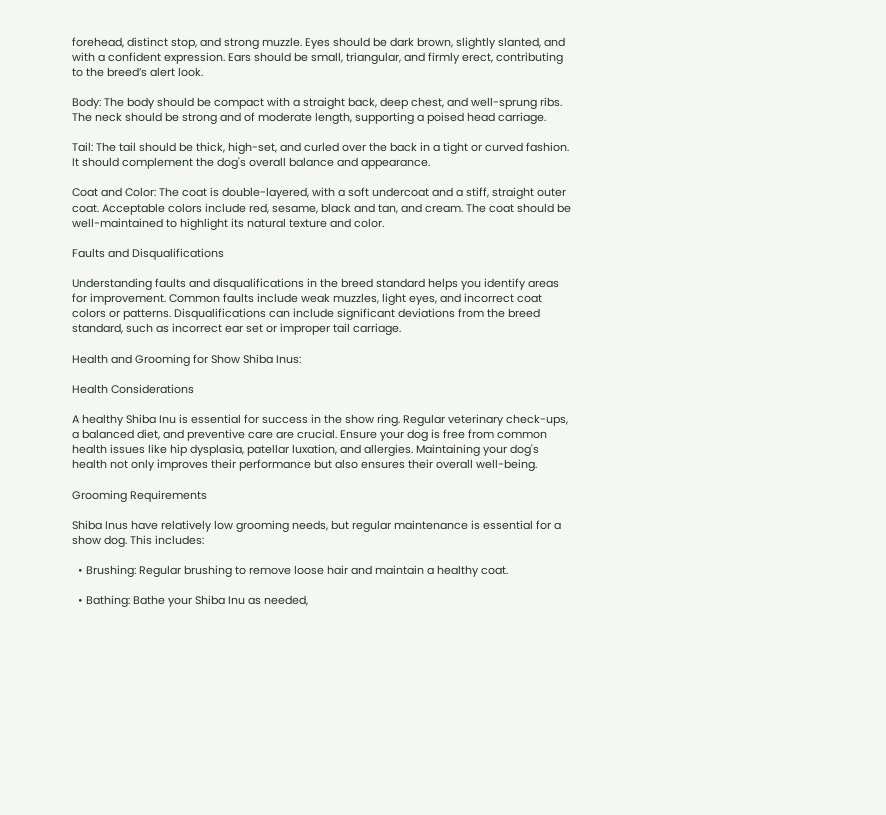forehead, distinct stop, and strong muzzle. Eyes should be dark brown, slightly slanted, and with a confident expression. Ears should be small, triangular, and firmly erect, contributing to the breed’s alert look.

Body: The body should be compact with a straight back, deep chest, and well-sprung ribs. The neck should be strong and of moderate length, supporting a poised head carriage.

Tail: The tail should be thick, high-set, and curled over the back in a tight or curved fashion. It should complement the dog's overall balance and appearance.

Coat and Color: The coat is double-layered, with a soft undercoat and a stiff, straight outer coat. Acceptable colors include red, sesame, black and tan, and cream. The coat should be well-maintained to highlight its natural texture and color.

Faults and Disqualifications

Understanding faults and disqualifications in the breed standard helps you identify areas for improvement. Common faults include weak muzzles, light eyes, and incorrect coat colors or patterns. Disqualifications can include significant deviations from the breed standard, such as incorrect ear set or improper tail carriage.

Health and Grooming for Show Shiba Inus:

Health Considerations

A healthy Shiba Inu is essential for success in the show ring. Regular veterinary check-ups, a balanced diet, and preventive care are crucial. Ensure your dog is free from common health issues like hip dysplasia, patellar luxation, and allergies. Maintaining your dog's health not only improves their performance but also ensures their overall well-being.

Grooming Requirements

Shiba Inus have relatively low grooming needs, but regular maintenance is essential for a show dog. This includes:

  • Brushing: Regular brushing to remove loose hair and maintain a healthy coat.

  • Bathing: Bathe your Shiba Inu as needed,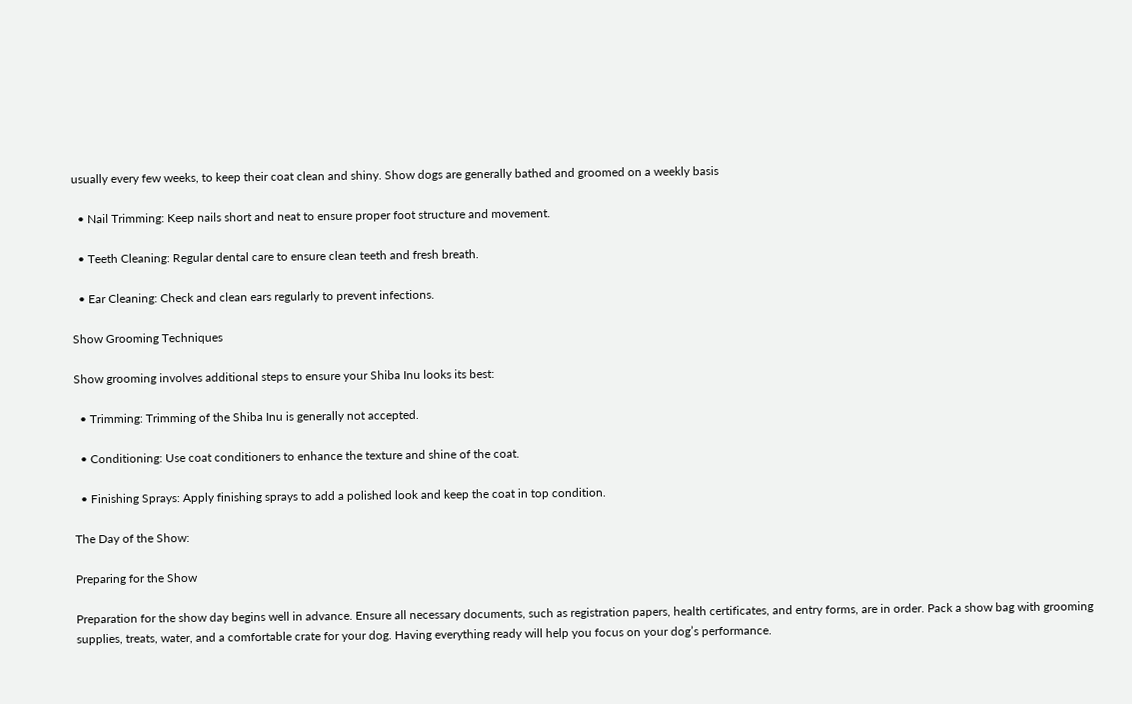usually every few weeks, to keep their coat clean and shiny. Show dogs are generally bathed and groomed on a weekly basis

  • Nail Trimming: Keep nails short and neat to ensure proper foot structure and movement.

  • Teeth Cleaning: Regular dental care to ensure clean teeth and fresh breath.

  • Ear Cleaning: Check and clean ears regularly to prevent infections.

Show Grooming Techniques

Show grooming involves additional steps to ensure your Shiba Inu looks its best:

  • Trimming: Trimming of the Shiba Inu is generally not accepted.

  • Conditioning: Use coat conditioners to enhance the texture and shine of the coat.

  • Finishing Sprays: Apply finishing sprays to add a polished look and keep the coat in top condition.

The Day of the Show:

Preparing for the Show

Preparation for the show day begins well in advance. Ensure all necessary documents, such as registration papers, health certificates, and entry forms, are in order. Pack a show bag with grooming supplies, treats, water, and a comfortable crate for your dog. Having everything ready will help you focus on your dog’s performance.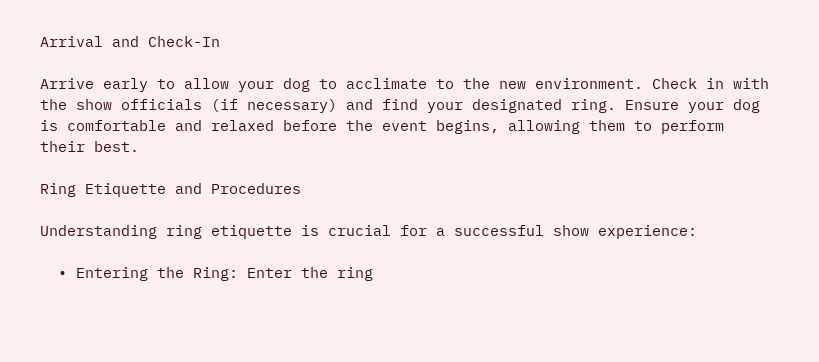Arrival and Check-In

Arrive early to allow your dog to acclimate to the new environment. Check in with the show officials (if necessary) and find your designated ring. Ensure your dog is comfortable and relaxed before the event begins, allowing them to perform their best.

Ring Etiquette and Procedures

Understanding ring etiquette is crucial for a successful show experience:

  • Entering the Ring: Enter the ring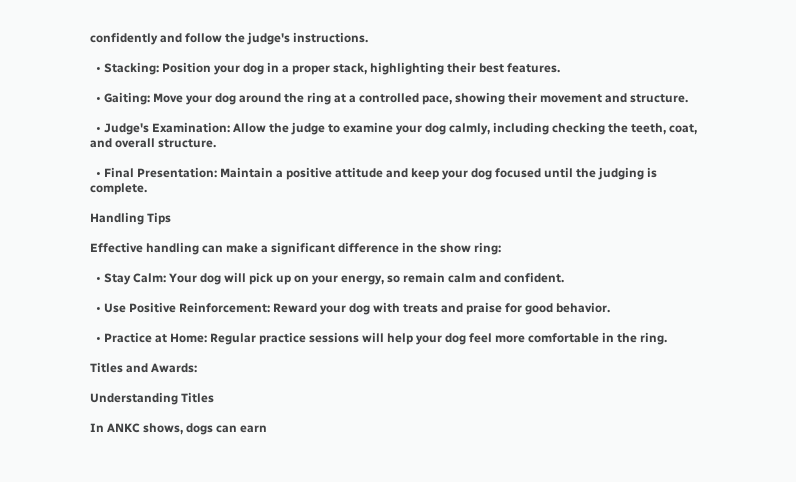confidently and follow the judge's instructions.

  • Stacking: Position your dog in a proper stack, highlighting their best features.

  • Gaiting: Move your dog around the ring at a controlled pace, showing their movement and structure.

  • Judge's Examination: Allow the judge to examine your dog calmly, including checking the teeth, coat, and overall structure.

  • Final Presentation: Maintain a positive attitude and keep your dog focused until the judging is complete.

Handling Tips

Effective handling can make a significant difference in the show ring:

  • Stay Calm: Your dog will pick up on your energy, so remain calm and confident.

  • Use Positive Reinforcement: Reward your dog with treats and praise for good behavior.

  • Practice at Home: Regular practice sessions will help your dog feel more comfortable in the ring.

Titles and Awards:

Understanding Titles

In ANKC shows, dogs can earn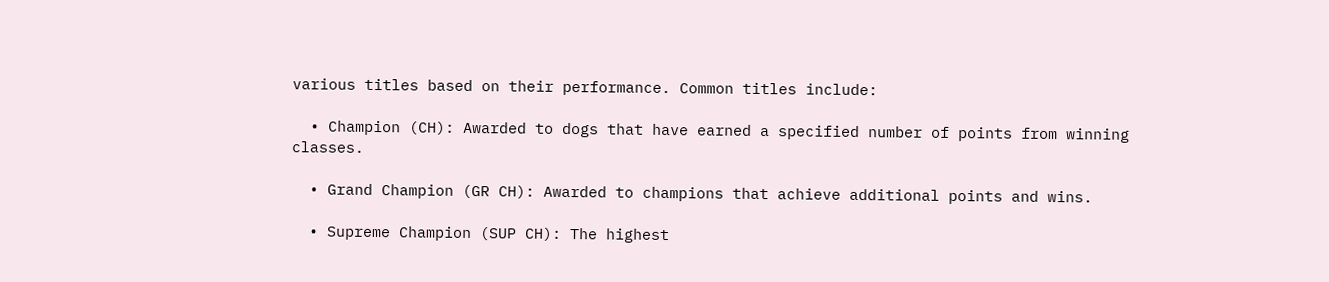various titles based on their performance. Common titles include:

  • Champion (CH): Awarded to dogs that have earned a specified number of points from winning classes.

  • Grand Champion (GR CH): Awarded to champions that achieve additional points and wins.

  • Supreme Champion (SUP CH): The highest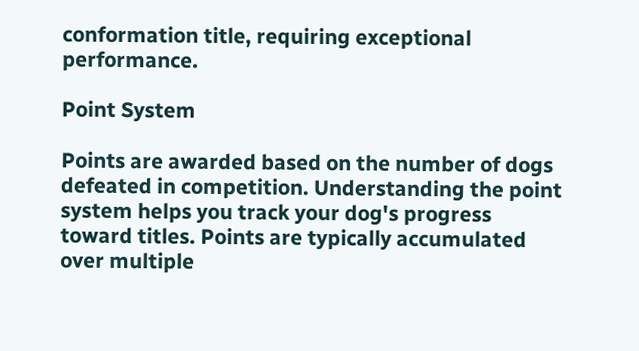conformation title, requiring exceptional performance.

Point System

Points are awarded based on the number of dogs defeated in competition. Understanding the point system helps you track your dog's progress toward titles. Points are typically accumulated over multiple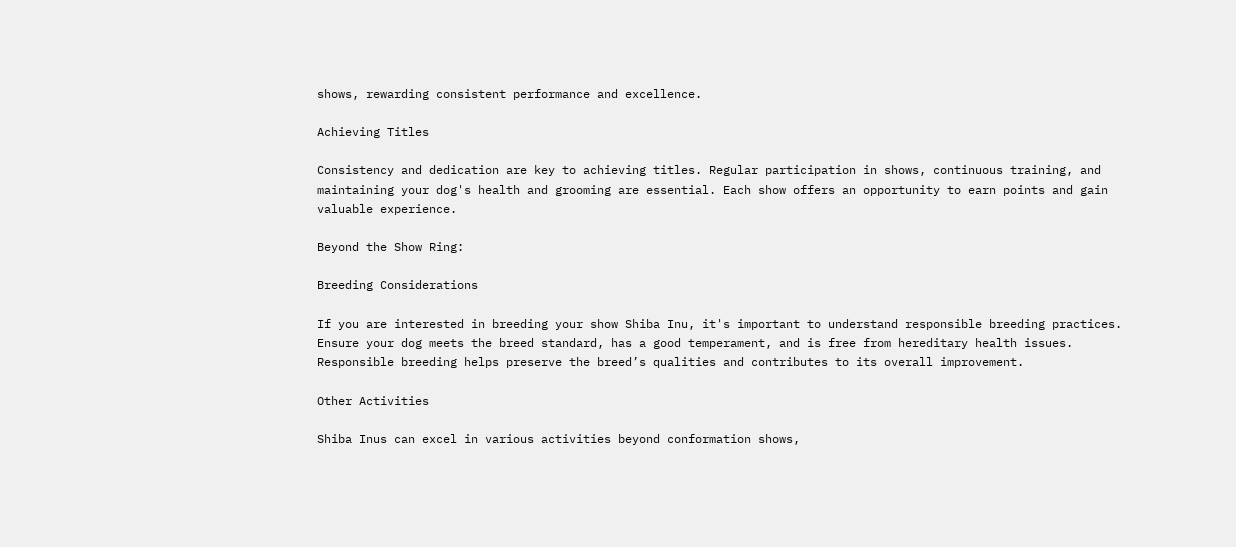shows, rewarding consistent performance and excellence.

Achieving Titles

Consistency and dedication are key to achieving titles. Regular participation in shows, continuous training, and maintaining your dog's health and grooming are essential. Each show offers an opportunity to earn points and gain valuable experience.

Beyond the Show Ring:

Breeding Considerations

If you are interested in breeding your show Shiba Inu, it's important to understand responsible breeding practices. Ensure your dog meets the breed standard, has a good temperament, and is free from hereditary health issues. Responsible breeding helps preserve the breed’s qualities and contributes to its overall improvement.

Other Activities

Shiba Inus can excel in various activities beyond conformation shows,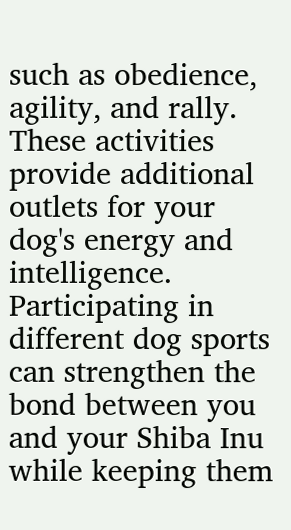such as obedience, agility, and rally. These activities provide additional outlets for your dog's energy and intelligence. Participating in different dog sports can strengthen the bond between you and your Shiba Inu while keeping them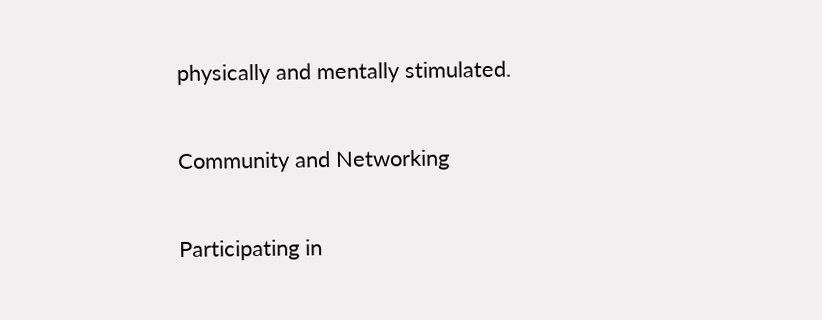physically and mentally stimulated.

Community and Networking

Participating in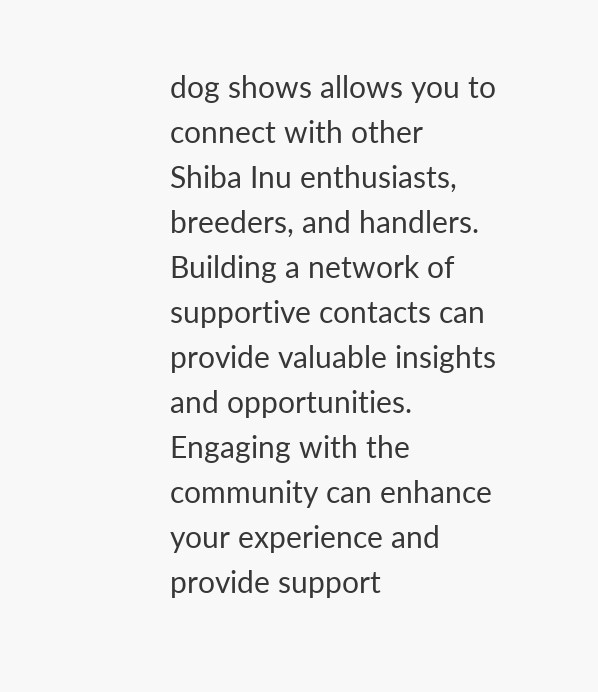dog shows allows you to connect with other Shiba Inu enthusiasts, breeders, and handlers. Building a network of supportive contacts can provide valuable insights and opportunities. Engaging with the community can enhance your experience and provide support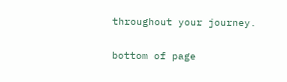throughout your journey.

bottom of page